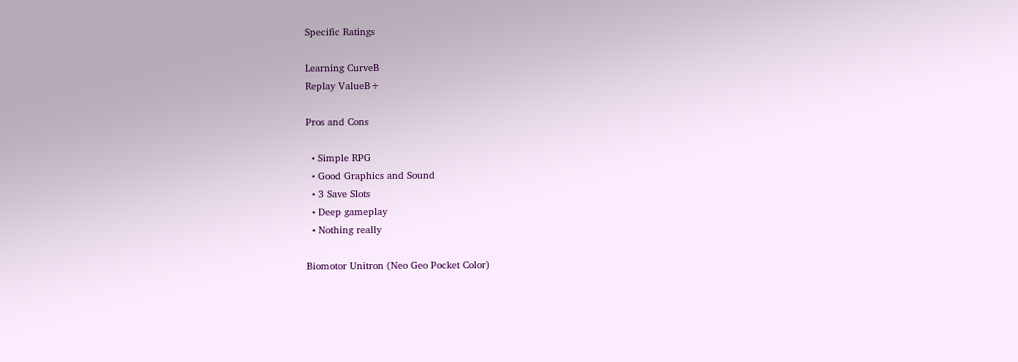Specific Ratings

Learning CurveB
Replay ValueB+

Pros and Cons

  • Simple RPG
  • Good Graphics and Sound
  • 3 Save Slots
  • Deep gameplay
  • Nothing really

Biomotor Unitron (Neo Geo Pocket Color)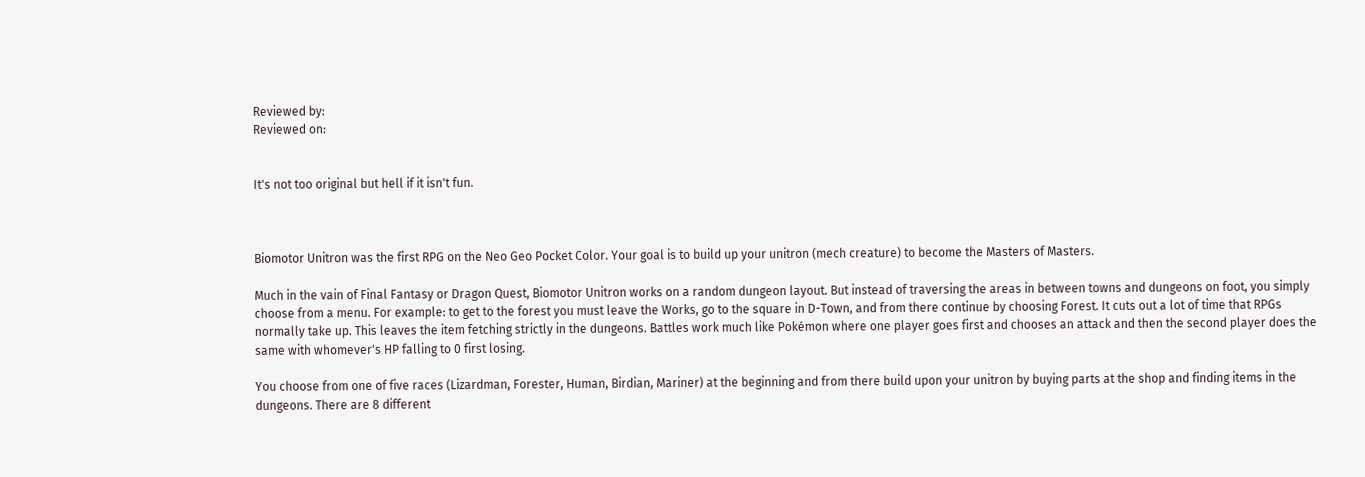Reviewed by:
Reviewed on:


It's not too original but hell if it isn't fun.



Biomotor Unitron was the first RPG on the Neo Geo Pocket Color. Your goal is to build up your unitron (mech creature) to become the Masters of Masters.

Much in the vain of Final Fantasy or Dragon Quest, Biomotor Unitron works on a random dungeon layout. But instead of traversing the areas in between towns and dungeons on foot, you simply choose from a menu. For example: to get to the forest you must leave the Works, go to the square in D-Town, and from there continue by choosing Forest. It cuts out a lot of time that RPGs normally take up. This leaves the item fetching strictly in the dungeons. Battles work much like Pokémon where one player goes first and chooses an attack and then the second player does the same with whomever's HP falling to 0 first losing.

You choose from one of five races (Lizardman, Forester, Human, Birdian, Mariner) at the beginning and from there build upon your unitron by buying parts at the shop and finding items in the dungeons. There are 8 different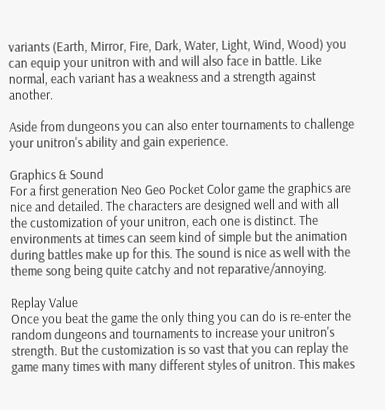variants (Earth, Mirror, Fire, Dark, Water, Light, Wind, Wood) you can equip your unitron with and will also face in battle. Like normal, each variant has a weakness and a strength against another.

Aside from dungeons you can also enter tournaments to challenge your unitron's ability and gain experience.

Graphics & Sound
For a first generation Neo Geo Pocket Color game the graphics are nice and detailed. The characters are designed well and with all the customization of your unitron, each one is distinct. The environments at times can seem kind of simple but the animation during battles make up for this. The sound is nice as well with the theme song being quite catchy and not reparative/annoying.

Replay Value
Once you beat the game the only thing you can do is re-enter the random dungeons and tournaments to increase your unitron's strength. But the customization is so vast that you can replay the game many times with many different styles of unitron. This makes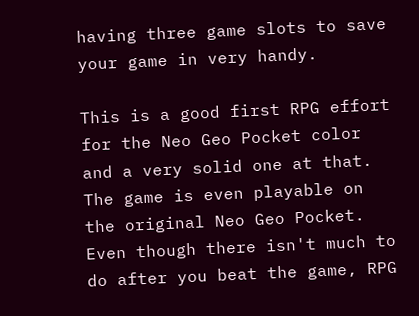having three game slots to save your game in very handy.

This is a good first RPG effort for the Neo Geo Pocket color and a very solid one at that. The game is even playable on the original Neo Geo Pocket. Even though there isn't much to do after you beat the game, RPG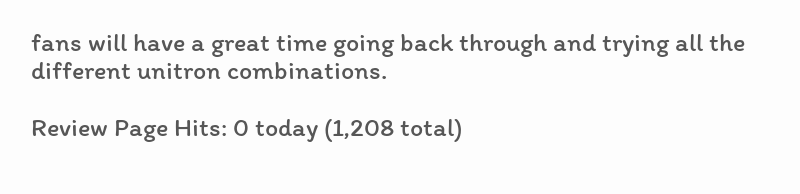fans will have a great time going back through and trying all the different unitron combinations.

Review Page Hits: 0 today (1,208 total)